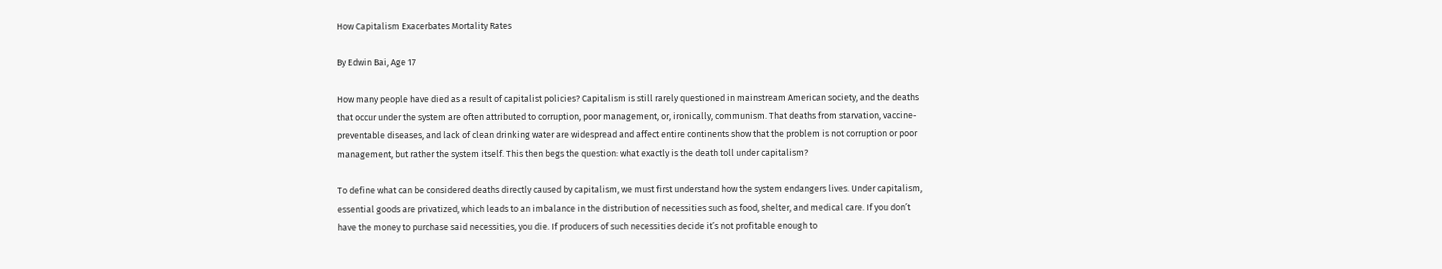How Capitalism Exacerbates Mortality Rates

By Edwin Bai, Age 17

How many people have died as a result of capitalist policies? Capitalism is still rarely questioned in mainstream American society, and the deaths that occur under the system are often attributed to corruption, poor management, or, ironically, communism. That deaths from starvation, vaccine-preventable diseases, and lack of clean drinking water are widespread and affect entire continents show that the problem is not corruption or poor management, but rather the system itself. This then begs the question: what exactly is the death toll under capitalism?

To define what can be considered deaths directly caused by capitalism, we must first understand how the system endangers lives. Under capitalism, essential goods are privatized, which leads to an imbalance in the distribution of necessities such as food, shelter, and medical care. If you don’t have the money to purchase said necessities, you die. If producers of such necessities decide it’s not profitable enough to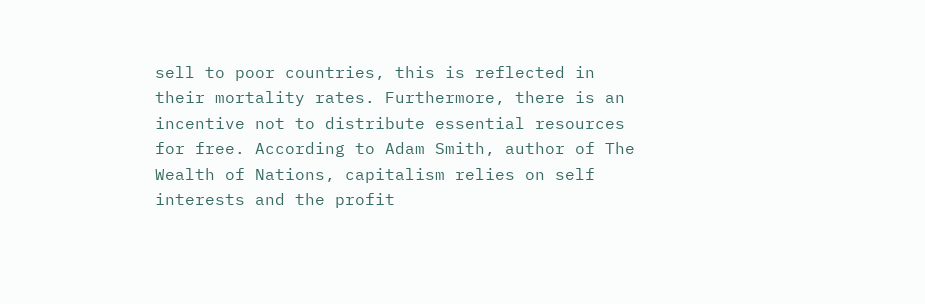sell to poor countries, this is reflected in their mortality rates. Furthermore, there is an incentive not to distribute essential resources for free. According to Adam Smith, author of The Wealth of Nations, capitalism relies on self interests and the profit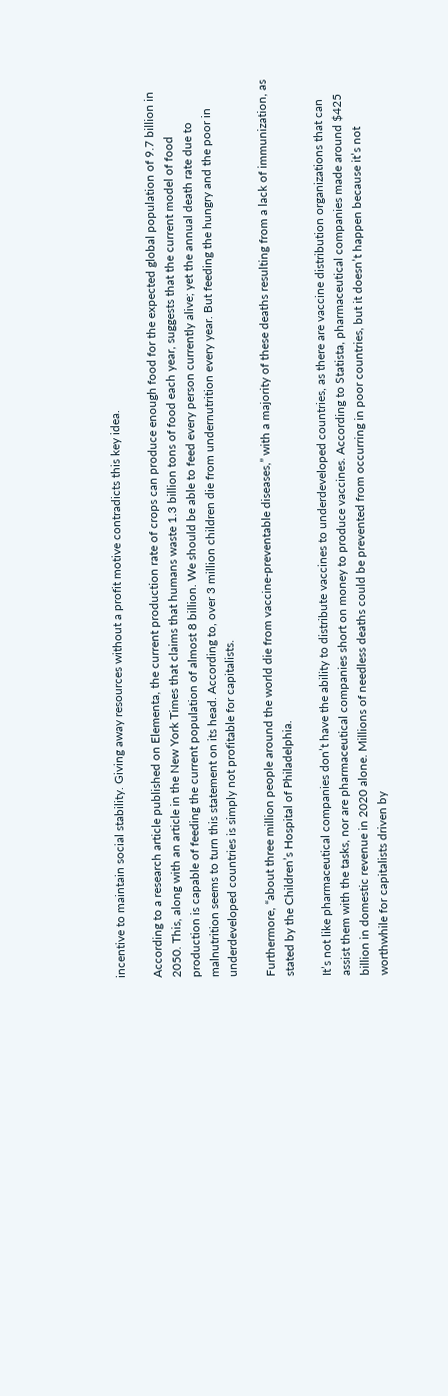incentive to maintain social stability. Giving away resources without a profit motive contradicts this key idea.

According to a research article published on Elementa, the current production rate of crops can produce enough food for the expected global population of 9.7 billion in 2050. This, along with an article in the New York Times that claims that humans waste 1.3 billion tons of food each year, suggests that the current model of food production is capable of feeding the current population of almost 8 billion. We should be able to feed every person currently alive; yet the annual death rate due to malnutrition seems to turn this statement on its head. According to, over 3 million children die from undernutrition every year. But feeding the hungry and the poor in underdeveloped countries is simply not profitable for capitalists.

Furthermore, “about three million people around the world die from vaccine-preventable diseases,” with a majority of these deaths resulting from a lack of immunization, as stated by the Children’s Hospital of Philadelphia.

It’s not like pharmaceutical companies don’t have the ability to distribute vaccines to underdeveloped countries, as there are vaccine distribution organizations that can assist them with the tasks, nor are pharmaceutical companies short on money to produce vaccines. According to Statista, pharmaceutical companies made around $425 billion in domestic revenue in 2020 alone. Millions of needless deaths could be prevented from occurring in poor countries, but it doesn’t happen because it’s not worthwhile for capitalists driven by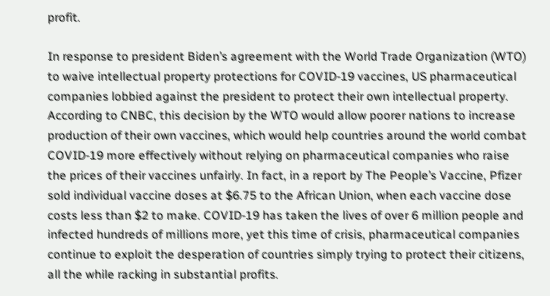profit.

In response to president Biden’s agreement with the World Trade Organization (WTO) to waive intellectual property protections for COVID-19 vaccines, US pharmaceutical companies lobbied against the president to protect their own intellectual property. According to CNBC, this decision by the WTO would allow poorer nations to increase production of their own vaccines, which would help countries around the world combat COVID-19 more effectively without relying on pharmaceutical companies who raise the prices of their vaccines unfairly. In fact, in a report by The People’s Vaccine, Pfizer sold individual vaccine doses at $6.75 to the African Union, when each vaccine dose costs less than $2 to make. COVID-19 has taken the lives of over 6 million people and infected hundreds of millions more, yet this time of crisis, pharmaceutical companies continue to exploit the desperation of countries simply trying to protect their citizens, all the while racking in substantial profits.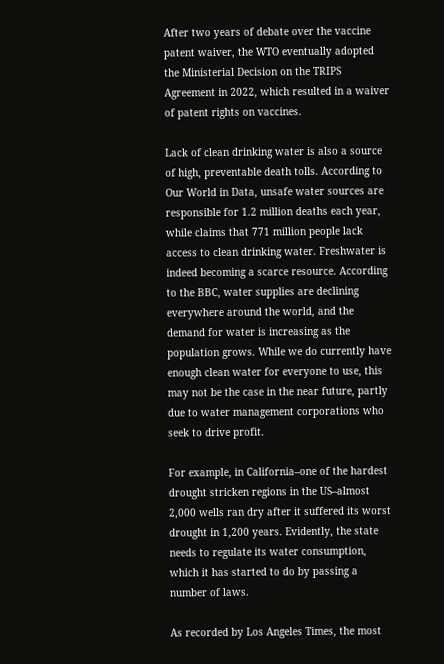After two years of debate over the vaccine patent waiver, the WTO eventually adopted the Ministerial Decision on the TRIPS Agreement in 2022, which resulted in a waiver of patent rights on vaccines.

Lack of clean drinking water is also a source of high, preventable death tolls. According to Our World in Data, unsafe water sources are responsible for 1.2 million deaths each year, while claims that 771 million people lack access to clean drinking water. Freshwater is indeed becoming a scarce resource. According to the BBC, water supplies are declining everywhere around the world, and the demand for water is increasing as the population grows. While we do currently have enough clean water for everyone to use, this may not be the case in the near future, partly due to water management corporations who seek to drive profit.

For example, in California–one of the hardest drought stricken regions in the US–almost 2,000 wells ran dry after it suffered its worst drought in 1,200 years. Evidently, the state needs to regulate its water consumption, which it has started to do by passing a number of laws.

As recorded by Los Angeles Times, the most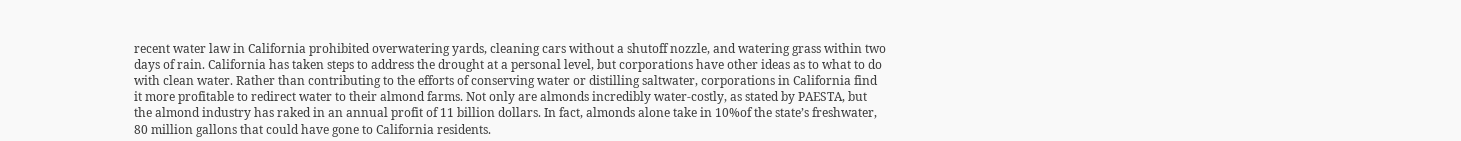recent water law in California prohibited overwatering yards, cleaning cars without a shutoff nozzle, and watering grass within two days of rain. California has taken steps to address the drought at a personal level, but corporations have other ideas as to what to do with clean water. Rather than contributing to the efforts of conserving water or distilling saltwater, corporations in California find it more profitable to redirect water to their almond farms. Not only are almonds incredibly water-costly, as stated by PAESTA, but the almond industry has raked in an annual profit of 11 billion dollars. In fact, almonds alone take in 10%of the state’s freshwater, 80 million gallons that could have gone to California residents.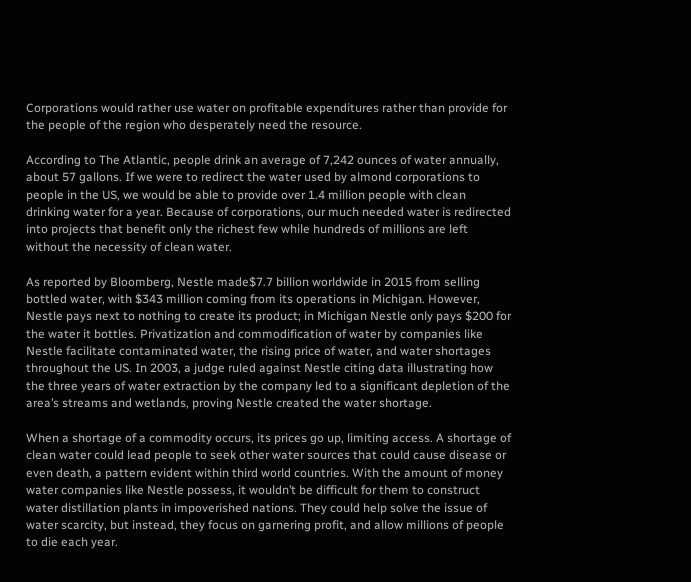Corporations would rather use water on profitable expenditures rather than provide for the people of the region who desperately need the resource.

According to The Atlantic, people drink an average of 7,242 ounces of water annually, about 57 gallons. If we were to redirect the water used by almond corporations to people in the US, we would be able to provide over 1.4 million people with clean drinking water for a year. Because of corporations, our much needed water is redirected into projects that benefit only the richest few while hundreds of millions are left without the necessity of clean water.

As reported by Bloomberg, Nestle made$7.7 billion worldwide in 2015 from selling bottled water, with $343 million coming from its operations in Michigan. However, Nestle pays next to nothing to create its product; in Michigan Nestle only pays $200 for the water it bottles. Privatization and commodification of water by companies like Nestle facilitate contaminated water, the rising price of water, and water shortages throughout the US. In 2003, a judge ruled against Nestle citing data illustrating how the three years of water extraction by the company led to a significant depletion of the area’s streams and wetlands, proving Nestle created the water shortage.

When a shortage of a commodity occurs, its prices go up, limiting access. A shortage of clean water could lead people to seek other water sources that could cause disease or even death, a pattern evident within third world countries. With the amount of money water companies like Nestle possess, it wouldn’t be difficult for them to construct water distillation plants in impoverished nations. They could help solve the issue of water scarcity, but instead, they focus on garnering profit, and allow millions of people to die each year.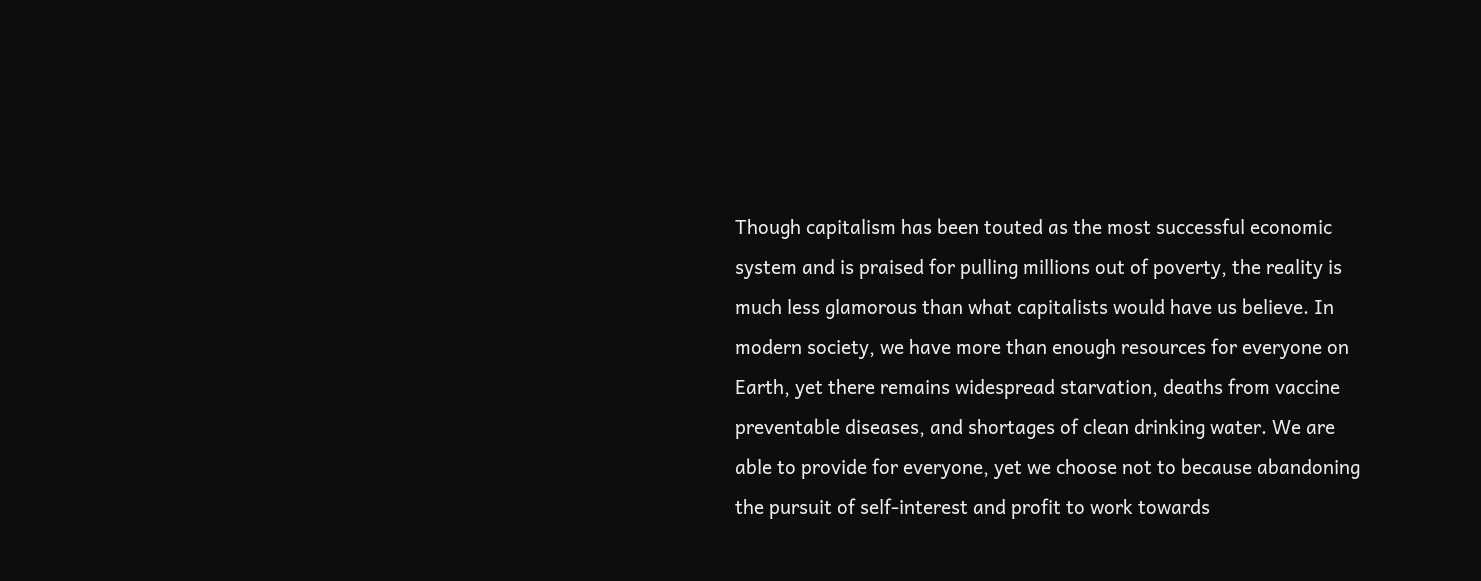Though capitalism has been touted as the most successful economic system and is praised for pulling millions out of poverty, the reality is much less glamorous than what capitalists would have us believe. In modern society, we have more than enough resources for everyone on Earth, yet there remains widespread starvation, deaths from vaccine preventable diseases, and shortages of clean drinking water. We are able to provide for everyone, yet we choose not to because abandoning the pursuit of self-interest and profit to work towards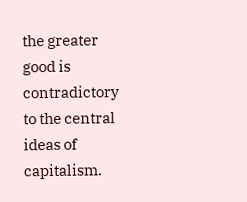the greater good is contradictory to the central ideas of capitalism.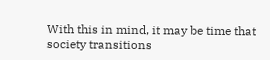With this in mind, it may be time that society transitions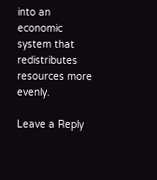into an economic system that redistributes resources more evenly.

Leave a Reply